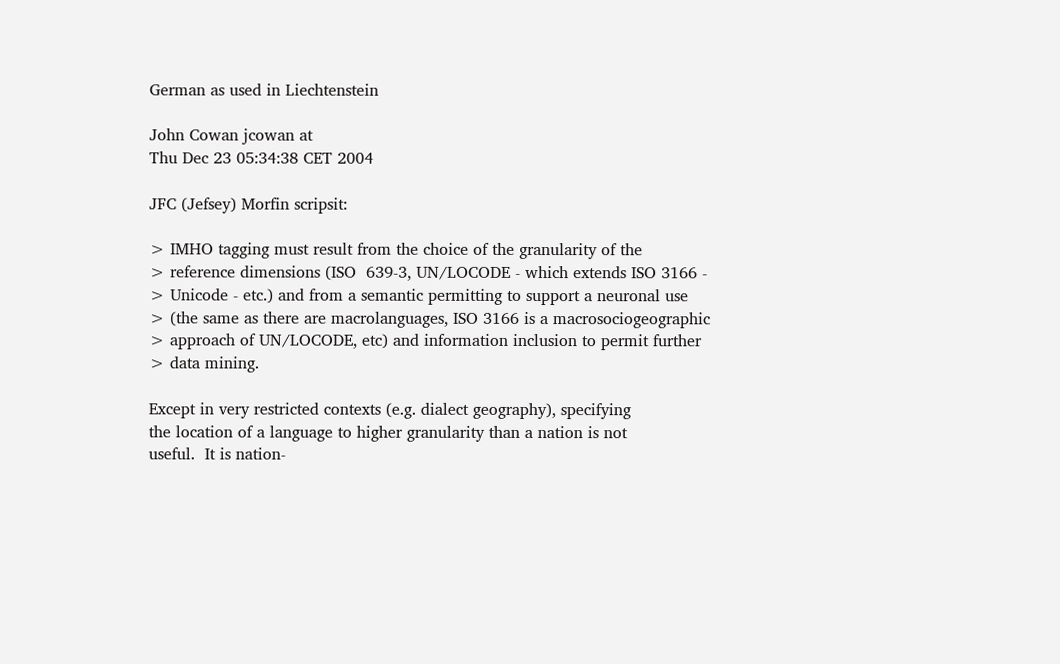German as used in Liechtenstein

John Cowan jcowan at
Thu Dec 23 05:34:38 CET 2004

JFC (Jefsey) Morfin scripsit:

> IMHO tagging must result from the choice of the granularity of the
> reference dimensions (ISO  639-3, UN/LOCODE - which extends ISO 3166 -
> Unicode - etc.) and from a semantic permitting to support a neuronal use
> (the same as there are macrolanguages, ISO 3166 is a macrosociogeographic
> approach of UN/LOCODE, etc) and information inclusion to permit further
> data mining.

Except in very restricted contexts (e.g. dialect geography), specifying
the location of a language to higher granularity than a nation is not
useful.  It is nation-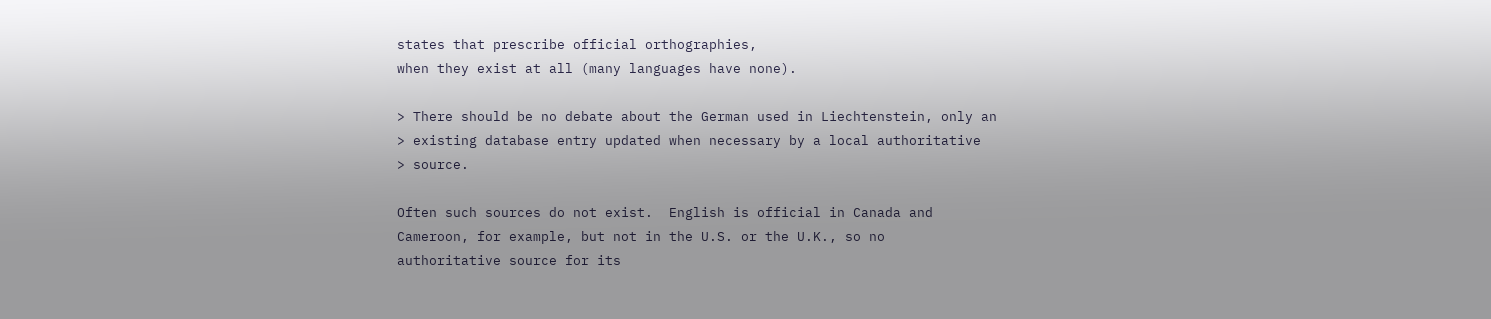states that prescribe official orthographies,
when they exist at all (many languages have none).

> There should be no debate about the German used in Liechtenstein, only an
> existing database entry updated when necessary by a local authoritative
> source.

Often such sources do not exist.  English is official in Canada and
Cameroon, for example, but not in the U.S. or the U.K., so no
authoritative source for its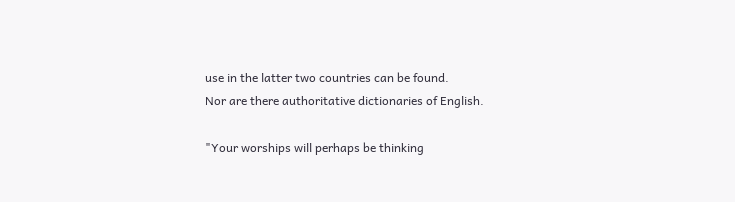use in the latter two countries can be found.
Nor are there authoritative dictionaries of English.

"Your worships will perhaps be thinking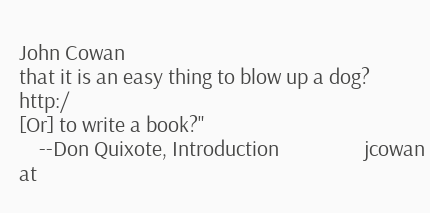John Cowan
that it is an easy thing to blow up a dog?      http:/
[Or] to write a book?"
    --Don Quixote, Introduction                 jcowan at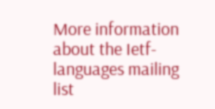More information about the Ietf-languages mailing list